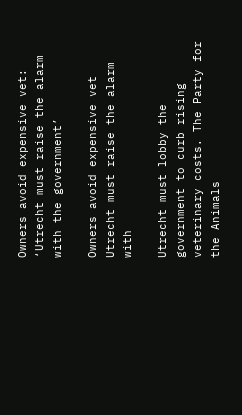Owners avoid expensive vet: ‘Utrecht must raise the alarm with the government’

Owners avoid expensive vet Utrecht must raise the alarm with

Utrecht must lobby the government to curb rising veterinary costs. The Party for the Animals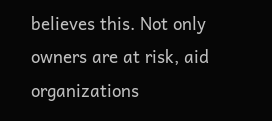believes this. Not only owners are at risk, aid organizations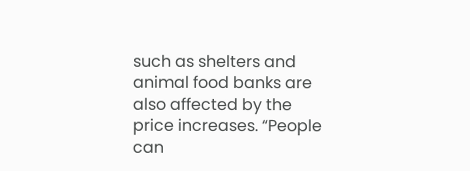such as shelters and animal food banks are also affected by the price increases. “People can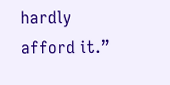hardly afford it.”